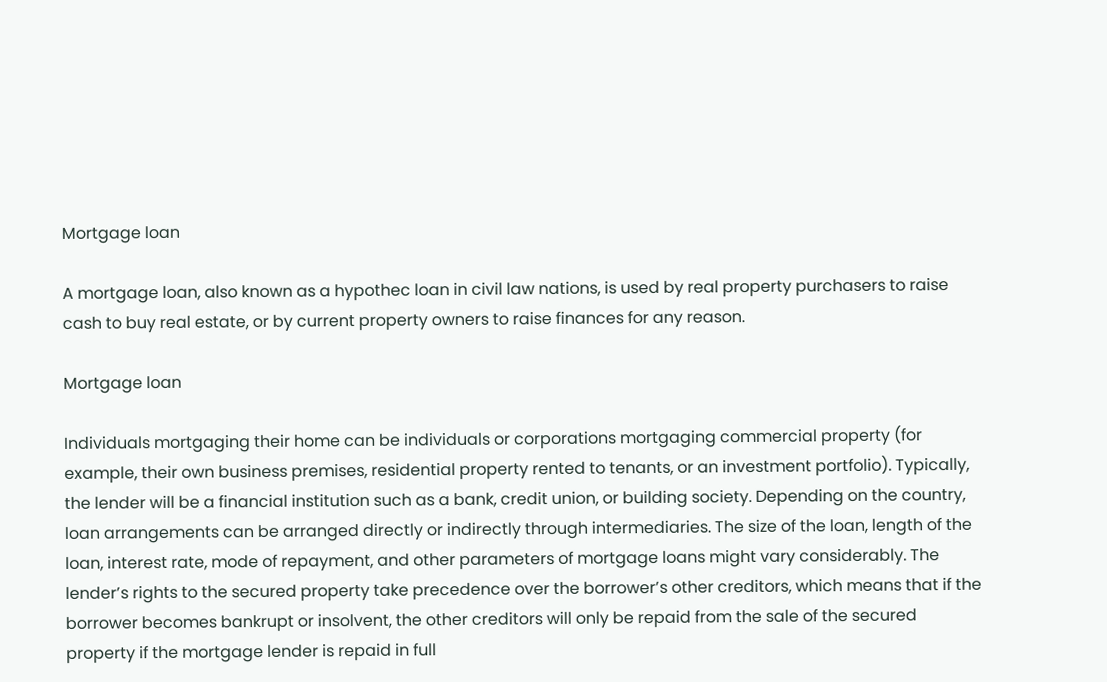Mortgage loan

A mortgage loan, also known as a hypothec loan in civil law nations, is used by real property purchasers to raise cash to buy real estate, or by current property owners to raise finances for any reason.

Mortgage loan

Individuals mortgaging their home can be individuals or corporations mortgaging commercial property (for example, their own business premises, residential property rented to tenants, or an investment portfolio). Typically, the lender will be a financial institution such as a bank, credit union, or building society. Depending on the country, loan arrangements can be arranged directly or indirectly through intermediaries. The size of the loan, length of the loan, interest rate, mode of repayment, and other parameters of mortgage loans might vary considerably. The lender’s rights to the secured property take precedence over the borrower’s other creditors, which means that if the borrower becomes bankrupt or insolvent, the other creditors will only be repaid from the sale of the secured property if the mortgage lender is repaid in full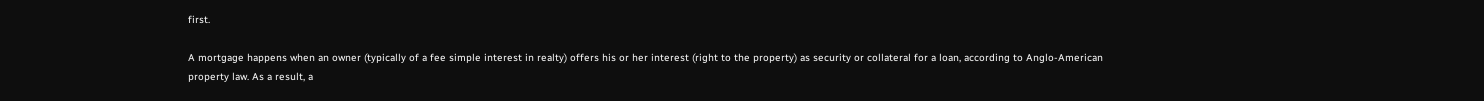first.

A mortgage happens when an owner (typically of a fee simple interest in realty) offers his or her interest (right to the property) as security or collateral for a loan, according to Anglo-American property law. As a result, a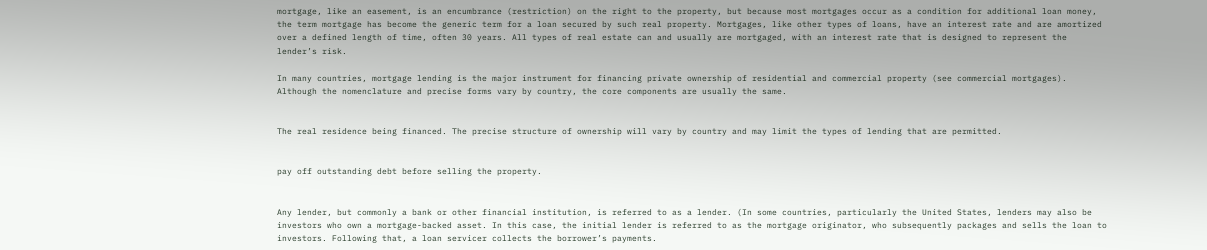mortgage, like an easement, is an encumbrance (restriction) on the right to the property, but because most mortgages occur as a condition for additional loan money, the term mortgage has become the generic term for a loan secured by such real property. Mortgages, like other types of loans, have an interest rate and are amortized over a defined length of time, often 30 years. All types of real estate can and usually are mortgaged, with an interest rate that is designed to represent the lender’s risk.

In many countries, mortgage lending is the major instrument for financing private ownership of residential and commercial property (see commercial mortgages). Although the nomenclature and precise forms vary by country, the core components are usually the same.


The real residence being financed. The precise structure of ownership will vary by country and may limit the types of lending that are permitted.


pay off outstanding debt before selling the property.


Any lender, but commonly a bank or other financial institution, is referred to as a lender. (In some countries, particularly the United States, lenders may also be investors who own a mortgage-backed asset. In this case, the initial lender is referred to as the mortgage originator, who subsequently packages and sells the loan to investors. Following that, a loan servicer collects the borrower’s payments.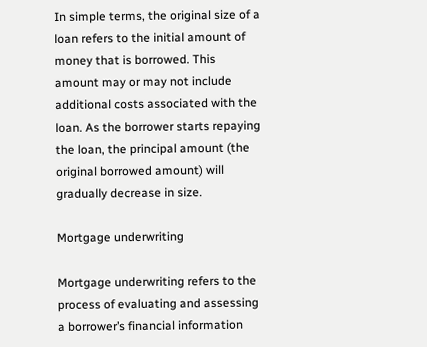In simple terms, the original size of a loan refers to the initial amount of money that is borrowed. This amount may or may not include additional costs associated with the loan. As the borrower starts repaying the loan, the principal amount (the original borrowed amount) will gradually decrease in size.

Mortgage underwriting

Mortgage underwriting refers to the process of evaluating and assessing a borrower’s financial information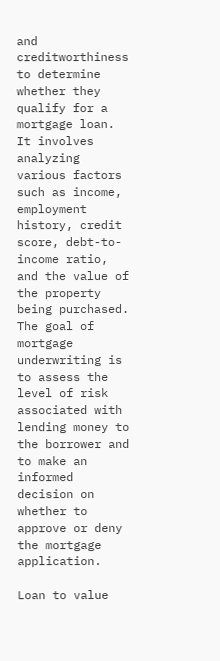and creditworthiness to determine whether they qualify for a mortgage loan. It involves analyzing various factors such as income, employment history, credit score, debt-to-income ratio, and the value of the property being purchased. The goal of mortgage underwriting is to assess the level of risk associated with lending money to the borrower and to make an informed decision on whether to approve or deny the mortgage application.

Loan to value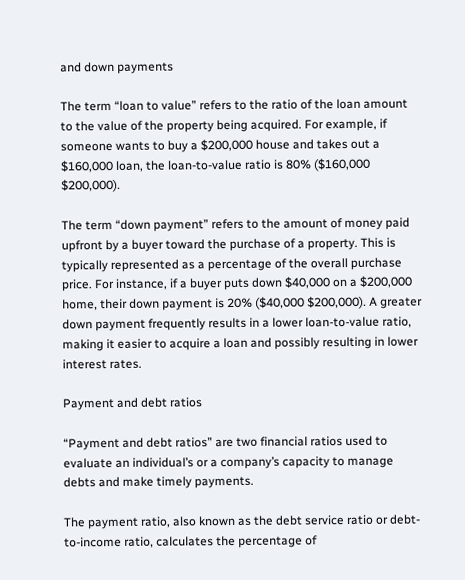and down payments

The term “loan to value” refers to the ratio of the loan amount to the value of the property being acquired. For example, if someone wants to buy a $200,000 house and takes out a $160,000 loan, the loan-to-value ratio is 80% ($160,000 $200,000).

The term “down payment” refers to the amount of money paid upfront by a buyer toward the purchase of a property. This is typically represented as a percentage of the overall purchase price. For instance, if a buyer puts down $40,000 on a $200,000 home, their down payment is 20% ($40,000 $200,000). A greater down payment frequently results in a lower loan-to-value ratio, making it easier to acquire a loan and possibly resulting in lower interest rates.

Payment and debt ratios

“Payment and debt ratios” are two financial ratios used to evaluate an individual’s or a company’s capacity to manage debts and make timely payments.

The payment ratio, also known as the debt service ratio or debt-to-income ratio, calculates the percentage of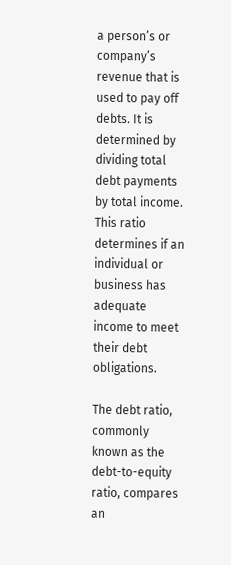a person’s or company’s revenue that is used to pay off debts. It is determined by dividing total debt payments by total income. This ratio determines if an individual or business has adequate income to meet their debt obligations.

The debt ratio, commonly known as the debt-to-equity ratio, compares an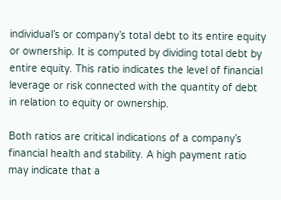individual’s or company’s total debt to its entire equity or ownership. It is computed by dividing total debt by entire equity. This ratio indicates the level of financial leverage or risk connected with the quantity of debt in relation to equity or ownership.

Both ratios are critical indications of a company’s financial health and stability. A high payment ratio may indicate that a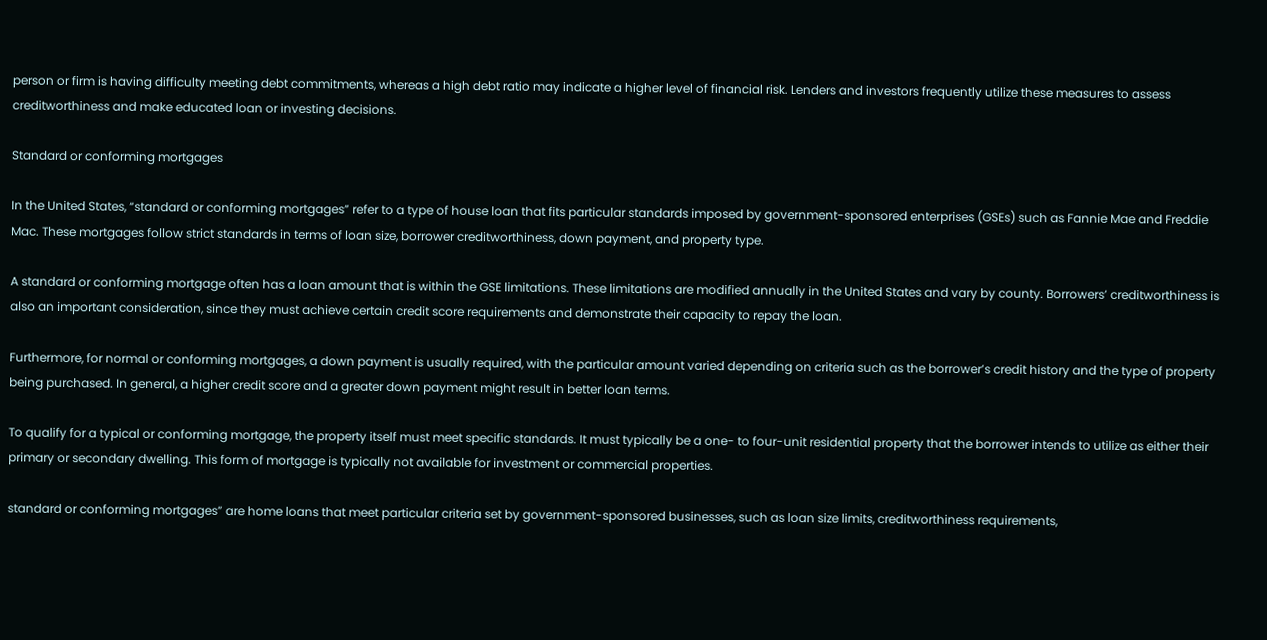person or firm is having difficulty meeting debt commitments, whereas a high debt ratio may indicate a higher level of financial risk. Lenders and investors frequently utilize these measures to assess creditworthiness and make educated loan or investing decisions.

Standard or conforming mortgages

In the United States, “standard or conforming mortgages” refer to a type of house loan that fits particular standards imposed by government-sponsored enterprises (GSEs) such as Fannie Mae and Freddie Mac. These mortgages follow strict standards in terms of loan size, borrower creditworthiness, down payment, and property type.

A standard or conforming mortgage often has a loan amount that is within the GSE limitations. These limitations are modified annually in the United States and vary by county. Borrowers’ creditworthiness is also an important consideration, since they must achieve certain credit score requirements and demonstrate their capacity to repay the loan.

Furthermore, for normal or conforming mortgages, a down payment is usually required, with the particular amount varied depending on criteria such as the borrower’s credit history and the type of property being purchased. In general, a higher credit score and a greater down payment might result in better loan terms.

To qualify for a typical or conforming mortgage, the property itself must meet specific standards. It must typically be a one- to four-unit residential property that the borrower intends to utilize as either their primary or secondary dwelling. This form of mortgage is typically not available for investment or commercial properties.

standard or conforming mortgages” are home loans that meet particular criteria set by government-sponsored businesses, such as loan size limits, creditworthiness requirements,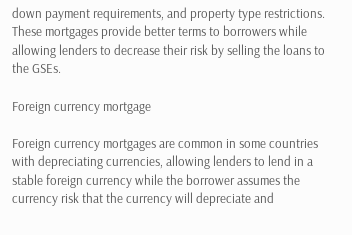down payment requirements, and property type restrictions. These mortgages provide better terms to borrowers while allowing lenders to decrease their risk by selling the loans to the GSEs.

Foreign currency mortgage

Foreign currency mortgages are common in some countries with depreciating currencies, allowing lenders to lend in a stable foreign currency while the borrower assumes the currency risk that the currency will depreciate and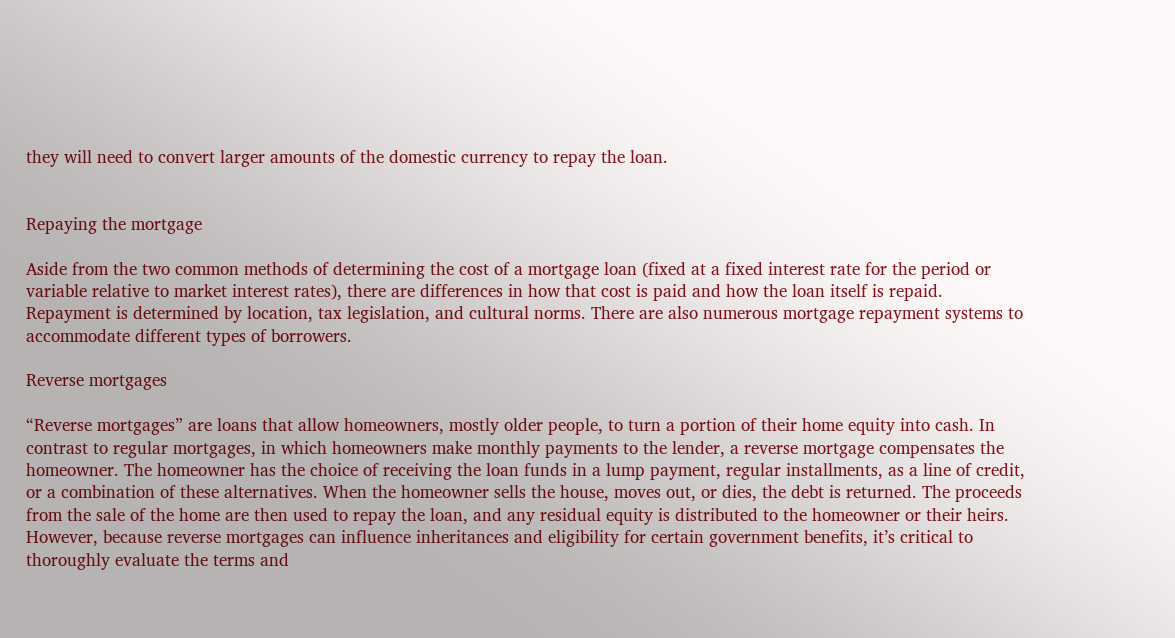they will need to convert larger amounts of the domestic currency to repay the loan.


Repaying the mortgage

Aside from the two common methods of determining the cost of a mortgage loan (fixed at a fixed interest rate for the period or variable relative to market interest rates), there are differences in how that cost is paid and how the loan itself is repaid. Repayment is determined by location, tax legislation, and cultural norms. There are also numerous mortgage repayment systems to accommodate different types of borrowers.

Reverse mortgages

“Reverse mortgages” are loans that allow homeowners, mostly older people, to turn a portion of their home equity into cash. In contrast to regular mortgages, in which homeowners make monthly payments to the lender, a reverse mortgage compensates the homeowner. The homeowner has the choice of receiving the loan funds in a lump payment, regular installments, as a line of credit, or a combination of these alternatives. When the homeowner sells the house, moves out, or dies, the debt is returned. The proceeds from the sale of the home are then used to repay the loan, and any residual equity is distributed to the homeowner or their heirs. However, because reverse mortgages can influence inheritances and eligibility for certain government benefits, it’s critical to thoroughly evaluate the terms and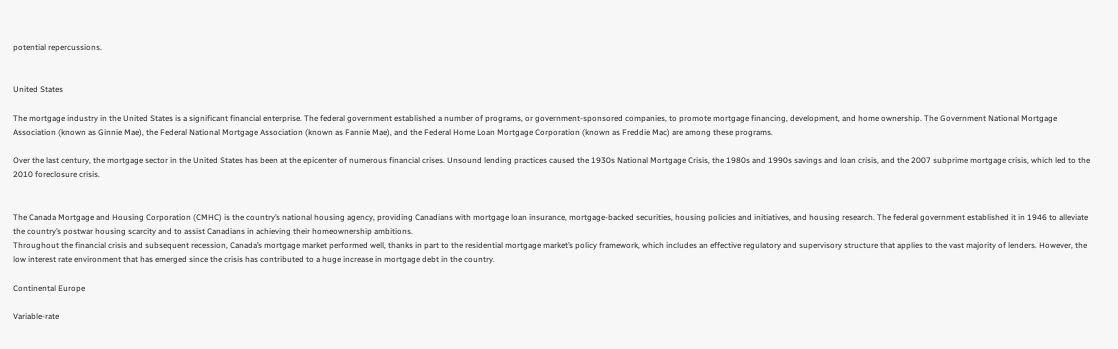potential repercussions.


United States

The mortgage industry in the United States is a significant financial enterprise. The federal government established a number of programs, or government-sponsored companies, to promote mortgage financing, development, and home ownership. The Government National Mortgage Association (known as Ginnie Mae), the Federal National Mortgage Association (known as Fannie Mae), and the Federal Home Loan Mortgage Corporation (known as Freddie Mac) are among these programs.

Over the last century, the mortgage sector in the United States has been at the epicenter of numerous financial crises. Unsound lending practices caused the 1930s National Mortgage Crisis, the 1980s and 1990s savings and loan crisis, and the 2007 subprime mortgage crisis, which led to the 2010 foreclosure crisis.


The Canada Mortgage and Housing Corporation (CMHC) is the country’s national housing agency, providing Canadians with mortgage loan insurance, mortgage-backed securities, housing policies and initiatives, and housing research. The federal government established it in 1946 to alleviate the country’s postwar housing scarcity and to assist Canadians in achieving their homeownership ambitions.
Throughout the financial crisis and subsequent recession, Canada’s mortgage market performed well, thanks in part to the residential mortgage market’s policy framework, which includes an effective regulatory and supervisory structure that applies to the vast majority of lenders. However, the low interest rate environment that has emerged since the crisis has contributed to a huge increase in mortgage debt in the country.

Continental Europe

Variable-rate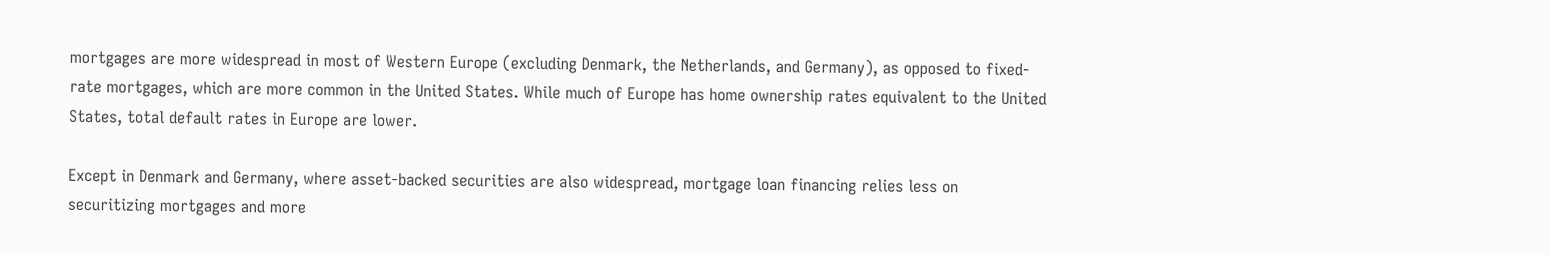mortgages are more widespread in most of Western Europe (excluding Denmark, the Netherlands, and Germany), as opposed to fixed-rate mortgages, which are more common in the United States. While much of Europe has home ownership rates equivalent to the United States, total default rates in Europe are lower.

Except in Denmark and Germany, where asset-backed securities are also widespread, mortgage loan financing relies less on securitizing mortgages and more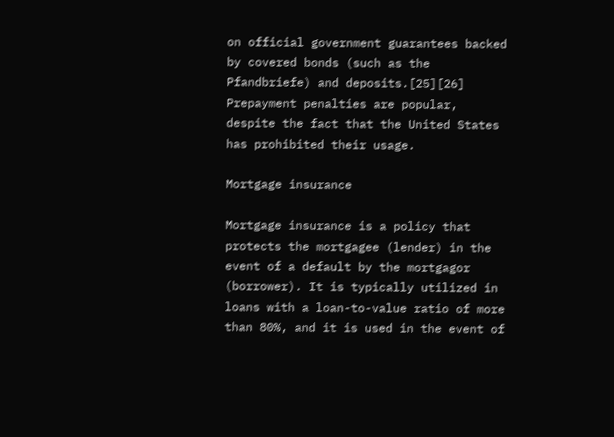on official government guarantees backed by covered bonds (such as the Pfandbriefe) and deposits.[25][26] Prepayment penalties are popular, despite the fact that the United States has prohibited their usage.

Mortgage insurance

Mortgage insurance is a policy that protects the mortgagee (lender) in the event of a default by the mortgagor (borrower). It is typically utilized in loans with a loan-to-value ratio of more than 80%, and it is used in the event of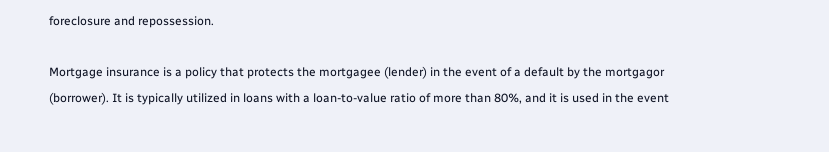foreclosure and repossession.

Mortgage insurance is a policy that protects the mortgagee (lender) in the event of a default by the mortgagor (borrower). It is typically utilized in loans with a loan-to-value ratio of more than 80%, and it is used in the event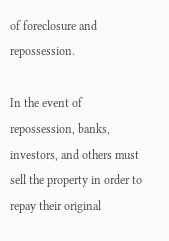of foreclosure and repossession.

In the event of repossession, banks, investors, and others must sell the property in order to repay their original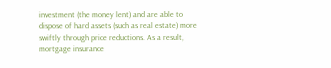investment (the money lent) and are able to dispose of hard assets (such as real estate) more swiftly through price reductions. As a result, mortgage insurance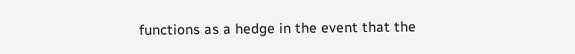functions as a hedge in the event that the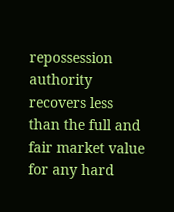repossession authority recovers less than the full and fair market value for any hard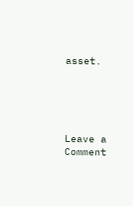asset.





Leave a Comment